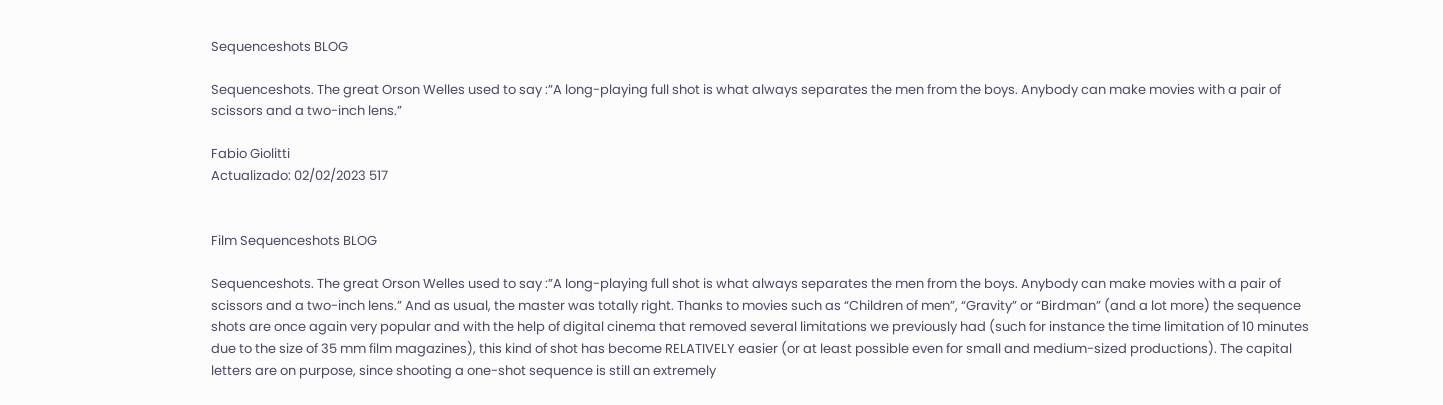Sequenceshots BLOG

Sequenceshots. The great Orson Welles used to say :”A long-playing full shot is what always separates the men from the boys. Anybody can make movies with a pair of scissors and a two-inch lens.”

Fabio Giolitti
Actualizado: 02/02/2023 517


Film Sequenceshots BLOG

Sequenceshots. The great Orson Welles used to say :”A long-playing full shot is what always separates the men from the boys. Anybody can make movies with a pair of scissors and a two-inch lens.” And as usual, the master was totally right. Thanks to movies such as “Children of men”, “Gravity” or “Birdman” (and a lot more) the sequence shots are once again very popular and with the help of digital cinema that removed several limitations we previously had (such for instance the time limitation of 10 minutes due to the size of 35 mm film magazines), this kind of shot has become RELATIVELY easier (or at least possible even for small and medium-sized productions). The capital letters are on purpose, since shooting a one-shot sequence is still an extremely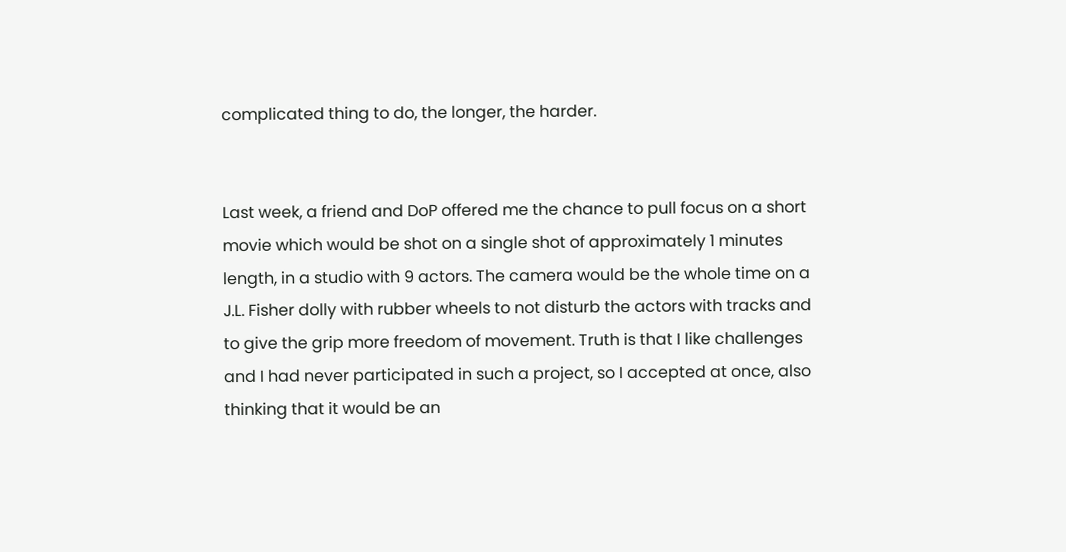complicated thing to do, the longer, the harder.


Last week, a friend and DoP offered me the chance to pull focus on a short movie which would be shot on a single shot of approximately 1 minutes length, in a studio with 9 actors. The camera would be the whole time on a J.L. Fisher dolly with rubber wheels to not disturb the actors with tracks and to give the grip more freedom of movement. Truth is that I like challenges and I had never participated in such a project, so I accepted at once, also thinking that it would be an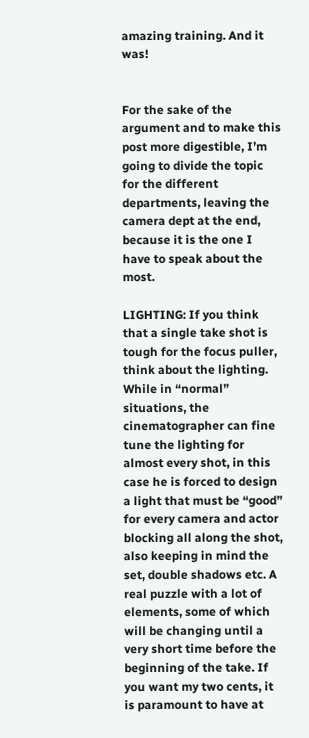amazing training. And it was!


For the sake of the argument and to make this post more digestible, I’m going to divide the topic for the different departments, leaving the camera dept at the end, because it is the one I have to speak about the most.

LIGHTING: If you think that a single take shot is tough for the focus puller, think about the lighting. While in “normal” situations, the cinematographer can fine tune the lighting for almost every shot, in this case he is forced to design a light that must be “good” for every camera and actor blocking all along the shot, also keeping in mind the set, double shadows etc. A real puzzle with a lot of elements, some of which will be changing until a very short time before the beginning of the take. If you want my two cents, it is paramount to have at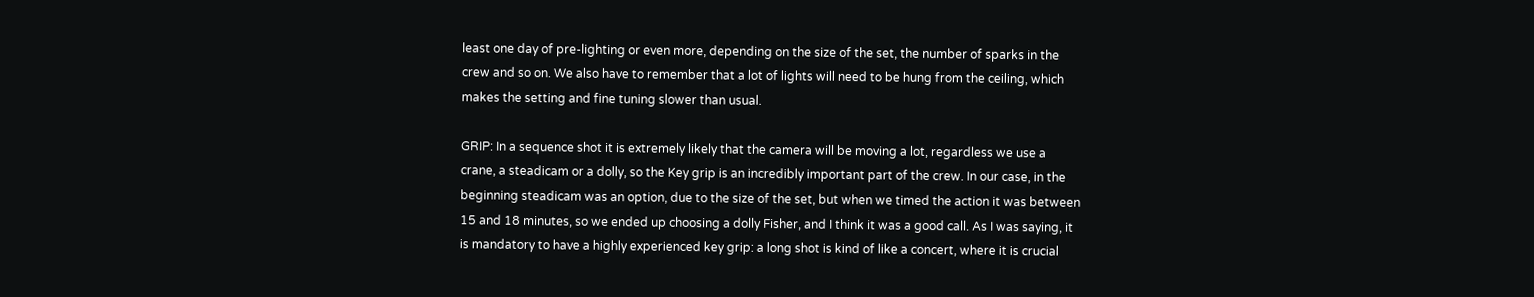least one day of pre-lighting or even more, depending on the size of the set, the number of sparks in the crew and so on. We also have to remember that a lot of lights will need to be hung from the ceiling, which makes the setting and fine tuning slower than usual.

GRIP: In a sequence shot it is extremely likely that the camera will be moving a lot, regardless we use a crane, a steadicam or a dolly, so the Key grip is an incredibly important part of the crew. In our case, in the beginning steadicam was an option, due to the size of the set, but when we timed the action it was between 15 and 18 minutes, so we ended up choosing a dolly Fisher, and I think it was a good call. As I was saying, it is mandatory to have a highly experienced key grip: a long shot is kind of like a concert, where it is crucial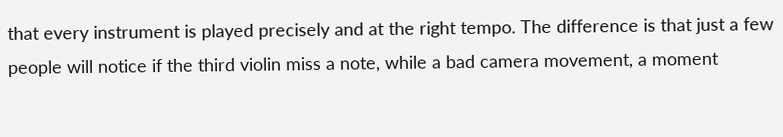that every instrument is played precisely and at the right tempo. The difference is that just a few people will notice if the third violin miss a note, while a bad camera movement, a moment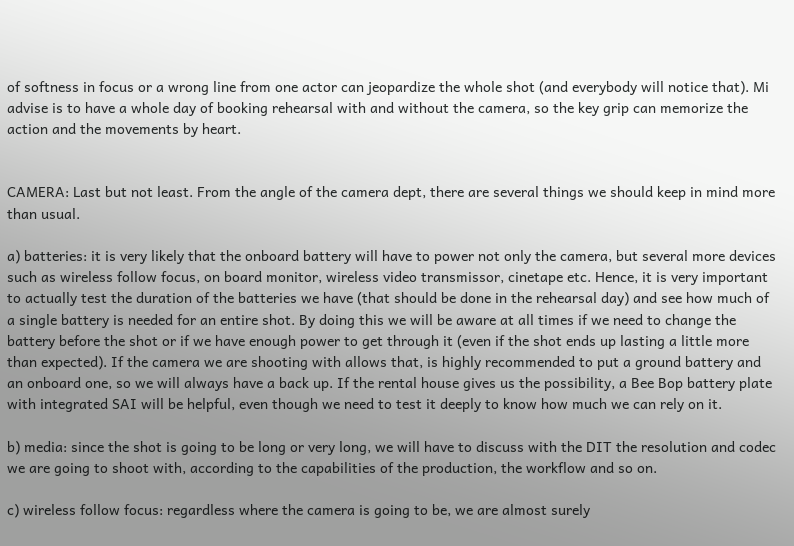of softness in focus or a wrong line from one actor can jeopardize the whole shot (and everybody will notice that). Mi advise is to have a whole day of booking rehearsal with and without the camera, so the key grip can memorize the action and the movements by heart.


CAMERA: Last but not least. From the angle of the camera dept, there are several things we should keep in mind more than usual.

a) batteries: it is very likely that the onboard battery will have to power not only the camera, but several more devices such as wireless follow focus, on board monitor, wireless video transmissor, cinetape etc. Hence, it is very important to actually test the duration of the batteries we have (that should be done in the rehearsal day) and see how much of a single battery is needed for an entire shot. By doing this we will be aware at all times if we need to change the battery before the shot or if we have enough power to get through it (even if the shot ends up lasting a little more than expected). If the camera we are shooting with allows that, is highly recommended to put a ground battery and an onboard one, so we will always have a back up. If the rental house gives us the possibility, a Bee Bop battery plate with integrated SAI will be helpful, even though we need to test it deeply to know how much we can rely on it.

b) media: since the shot is going to be long or very long, we will have to discuss with the DIT the resolution and codec we are going to shoot with, according to the capabilities of the production, the workflow and so on.

c) wireless follow focus: regardless where the camera is going to be, we are almost surely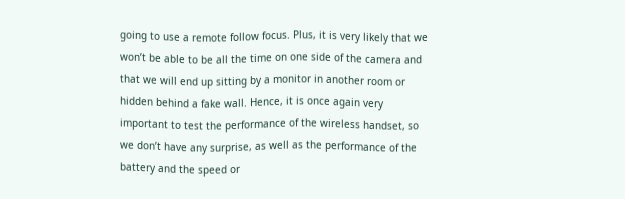going to use a remote follow focus. Plus, it is very likely that we won’t be able to be all the time on one side of the camera and that we will end up sitting by a monitor in another room or hidden behind a fake wall. Hence, it is once again very important to test the performance of the wireless handset, so we don’t have any surprise, as well as the performance of the battery and the speed or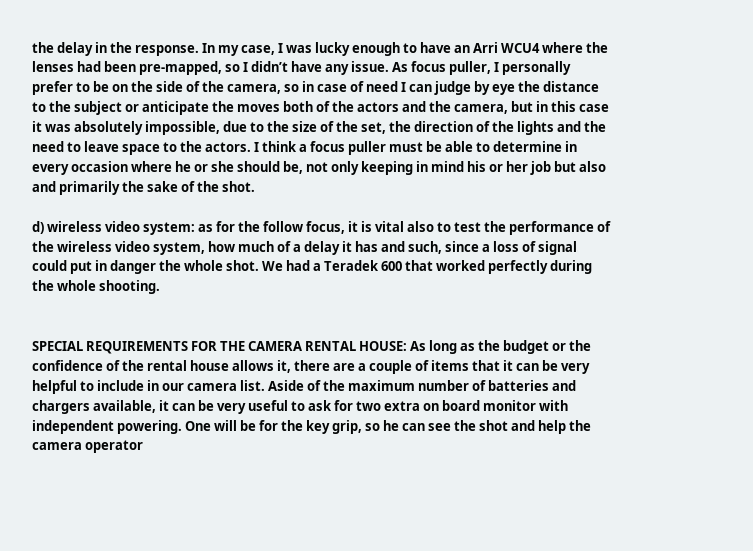the delay in the response. In my case, I was lucky enough to have an Arri WCU4 where the lenses had been pre-mapped, so I didn’t have any issue. As focus puller, I personally prefer to be on the side of the camera, so in case of need I can judge by eye the distance to the subject or anticipate the moves both of the actors and the camera, but in this case it was absolutely impossible, due to the size of the set, the direction of the lights and the need to leave space to the actors. I think a focus puller must be able to determine in every occasion where he or she should be, not only keeping in mind his or her job but also and primarily the sake of the shot.

d) wireless video system: as for the follow focus, it is vital also to test the performance of the wireless video system, how much of a delay it has and such, since a loss of signal could put in danger the whole shot. We had a Teradek 600 that worked perfectly during  the whole shooting.


SPECIAL REQUIREMENTS FOR THE CAMERA RENTAL HOUSE: As long as the budget or the confidence of the rental house allows it, there are a couple of items that it can be very helpful to include in our camera list. Aside of the maximum number of batteries and chargers available, it can be very useful to ask for two extra on board monitor with independent powering. One will be for the key grip, so he can see the shot and help the camera operator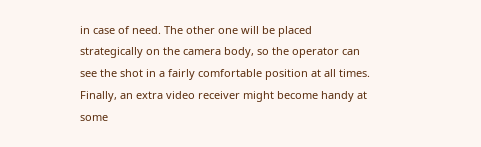in case of need. The other one will be placed strategically on the camera body, so the operator can see the shot in a fairly comfortable position at all times. Finally, an extra video receiver might become handy at some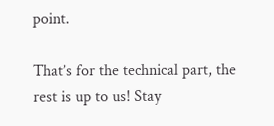point.

That’s for the technical part, the rest is up to us! Stay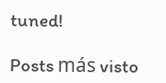tuned!

Posts más visto